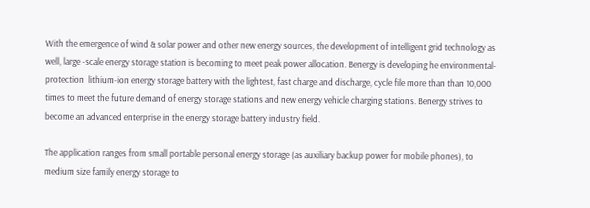With the emergence of wind & solar power and other new energy sources, the development of intelligent grid technology as well, large -scale energy storage station is becoming to meet peak power allocation. Benergy is developing he environmental-protection  lithium-ion energy storage battery with the lightest, fast charge and discharge, cycle file more than than 10,000 times to meet the future demand of energy storage stations and new energy vehicle charging stations. Benergy strives to become an advanced enterprise in the energy storage battery industry field.

The application ranges from small portable personal energy storage (as auxiliary backup power for mobile phones), to medium size family energy storage to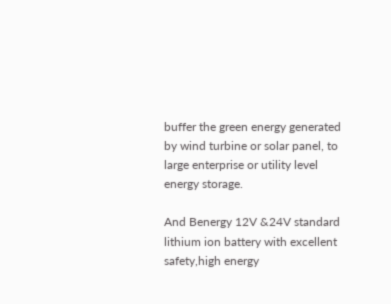buffer the green energy generated by wind turbine or solar panel, to large enterprise or utility level energy storage.

And Benergy 12V &24V standard lithium ion battery with excellent safety,high energy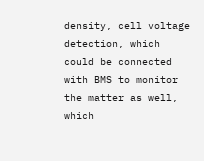density, cell voltage detection, which could be connected with BMS to monitor the matter as well, which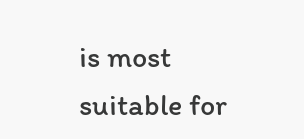is most suitable for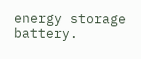energy storage battery.